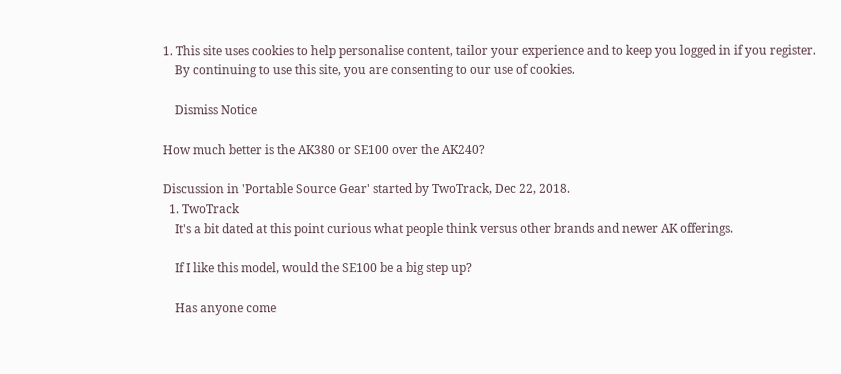1. This site uses cookies to help personalise content, tailor your experience and to keep you logged in if you register.
    By continuing to use this site, you are consenting to our use of cookies.

    Dismiss Notice

How much better is the AK380 or SE100 over the AK240?

Discussion in 'Portable Source Gear' started by TwoTrack, Dec 22, 2018.
  1. TwoTrack
    It's a bit dated at this point curious what people think versus other brands and newer AK offerings.

    If I like this model, would the SE100 be a big step up?

    Has anyone come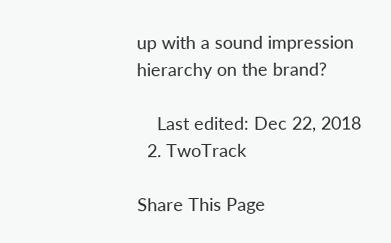up with a sound impression hierarchy on the brand?

    Last edited: Dec 22, 2018
  2. TwoTrack

Share This Page